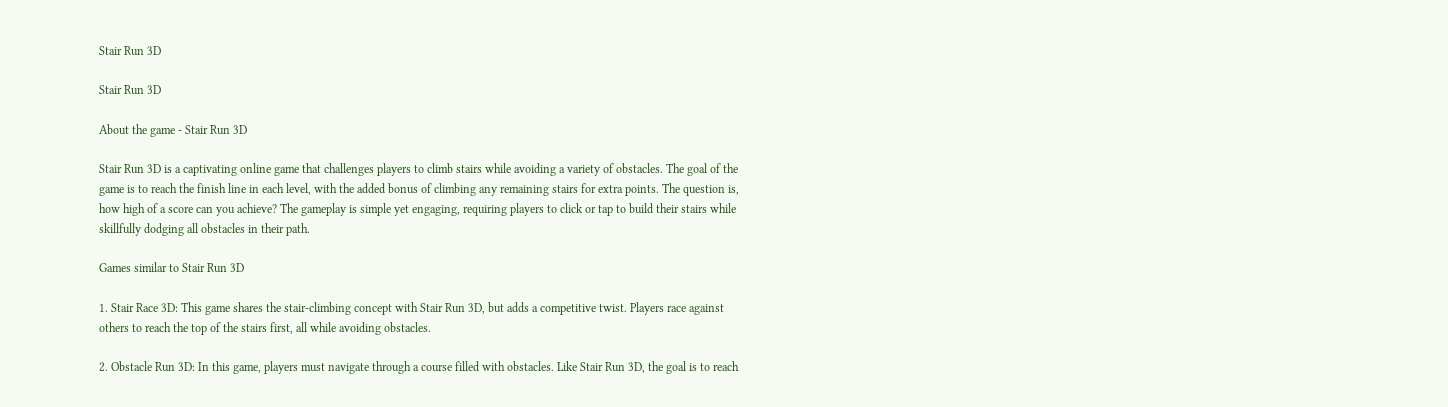Stair Run 3D

Stair Run 3D

About the game - Stair Run 3D

Stair Run 3D is a captivating online game that challenges players to climb stairs while avoiding a variety of obstacles. The goal of the game is to reach the finish line in each level, with the added bonus of climbing any remaining stairs for extra points. The question is, how high of a score can you achieve? The gameplay is simple yet engaging, requiring players to click or tap to build their stairs while skillfully dodging all obstacles in their path.

Games similar to Stair Run 3D

1. Stair Race 3D: This game shares the stair-climbing concept with Stair Run 3D, but adds a competitive twist. Players race against others to reach the top of the stairs first, all while avoiding obstacles.

2. Obstacle Run 3D: In this game, players must navigate through a course filled with obstacles. Like Stair Run 3D, the goal is to reach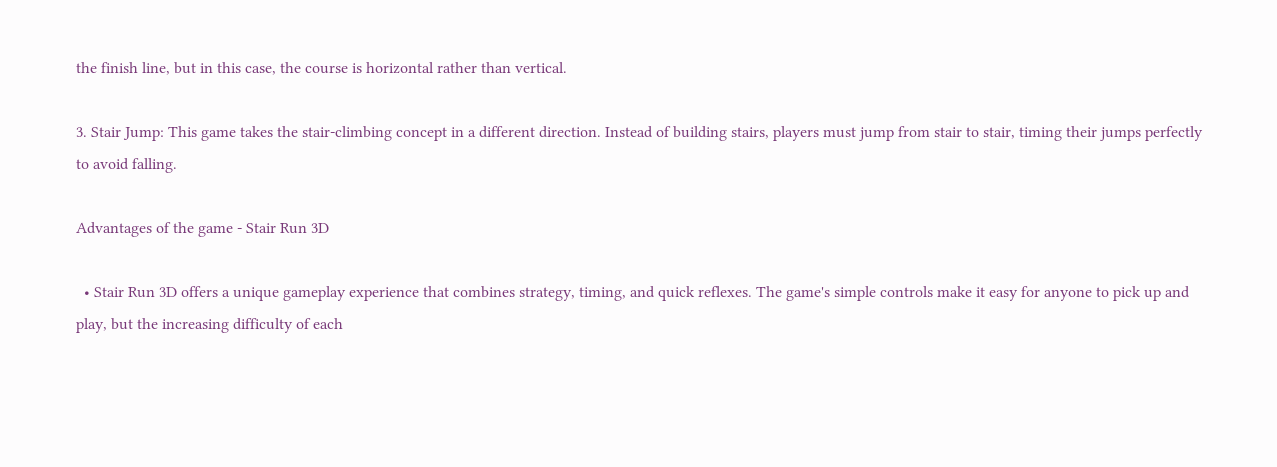the finish line, but in this case, the course is horizontal rather than vertical.

3. Stair Jump: This game takes the stair-climbing concept in a different direction. Instead of building stairs, players must jump from stair to stair, timing their jumps perfectly to avoid falling.

Advantages of the game - Stair Run 3D

  • Stair Run 3D offers a unique gameplay experience that combines strategy, timing, and quick reflexes. The game's simple controls make it easy for anyone to pick up and play, but the increasing difficulty of each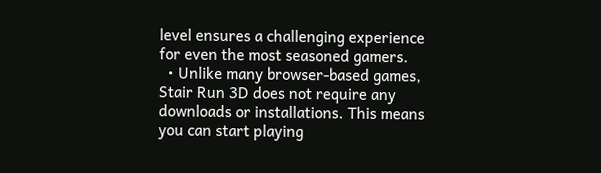level ensures a challenging experience for even the most seasoned gamers.
  • Unlike many browser-based games, Stair Run 3D does not require any downloads or installations. This means you can start playing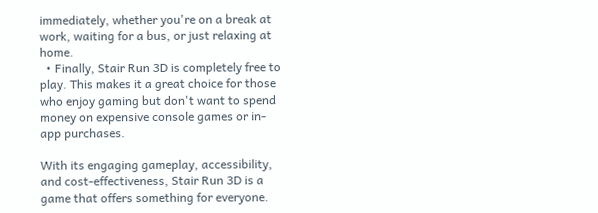immediately, whether you're on a break at work, waiting for a bus, or just relaxing at home.
  • Finally, Stair Run 3D is completely free to play. This makes it a great choice for those who enjoy gaming but don't want to spend money on expensive console games or in-app purchases.

With its engaging gameplay, accessibility, and cost-effectiveness, Stair Run 3D is a game that offers something for everyone.